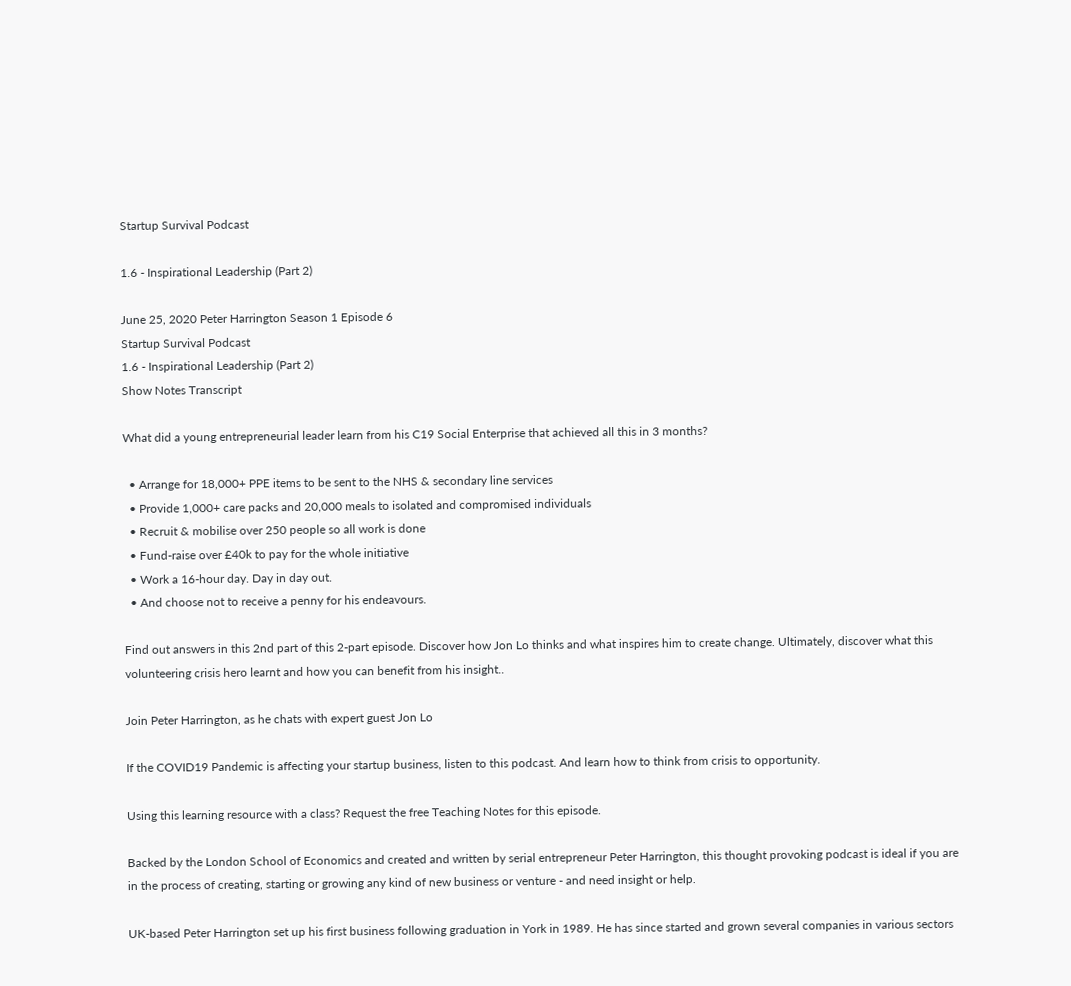Startup Survival Podcast

1.6 - Inspirational Leadership (Part 2)

June 25, 2020 Peter Harrington Season 1 Episode 6
Startup Survival Podcast
1.6 - Inspirational Leadership (Part 2)
Show Notes Transcript

What did a young entrepreneurial leader learn from his C19 Social Enterprise that achieved all this in 3 months?

  • Arrange for 18,000+ PPE items to be sent to the NHS & secondary line services
  • Provide 1,000+ care packs and 20,000 meals to isolated and compromised individuals
  • Recruit & mobilise over 250 people so all work is done
  • Fund-raise over £40k to pay for the whole initiative
  • Work a 16-hour day. Day in day out.
  • And choose not to receive a penny for his endeavours.

Find out answers in this 2nd part of this 2-part episode. Discover how Jon Lo thinks and what inspires him to create change. Ultimately, discover what this volunteering crisis hero learnt and how you can benefit from his insight..

Join Peter Harrington, as he chats with expert guest Jon Lo

If the COVID19 Pandemic is affecting your startup business, listen to this podcast. And learn how to think from crisis to opportunity.

Using this learning resource with a class? Request the free Teaching Notes for this episode.

Backed by the London School of Economics and created and written by serial entrepreneur Peter Harrington, this thought provoking podcast is ideal if you are in the process of creating, starting or growing any kind of new business or venture - and need insight or help.

UK-based Peter Harrington set up his first business following graduation in York in 1989. He has since started and grown several companies in various sectors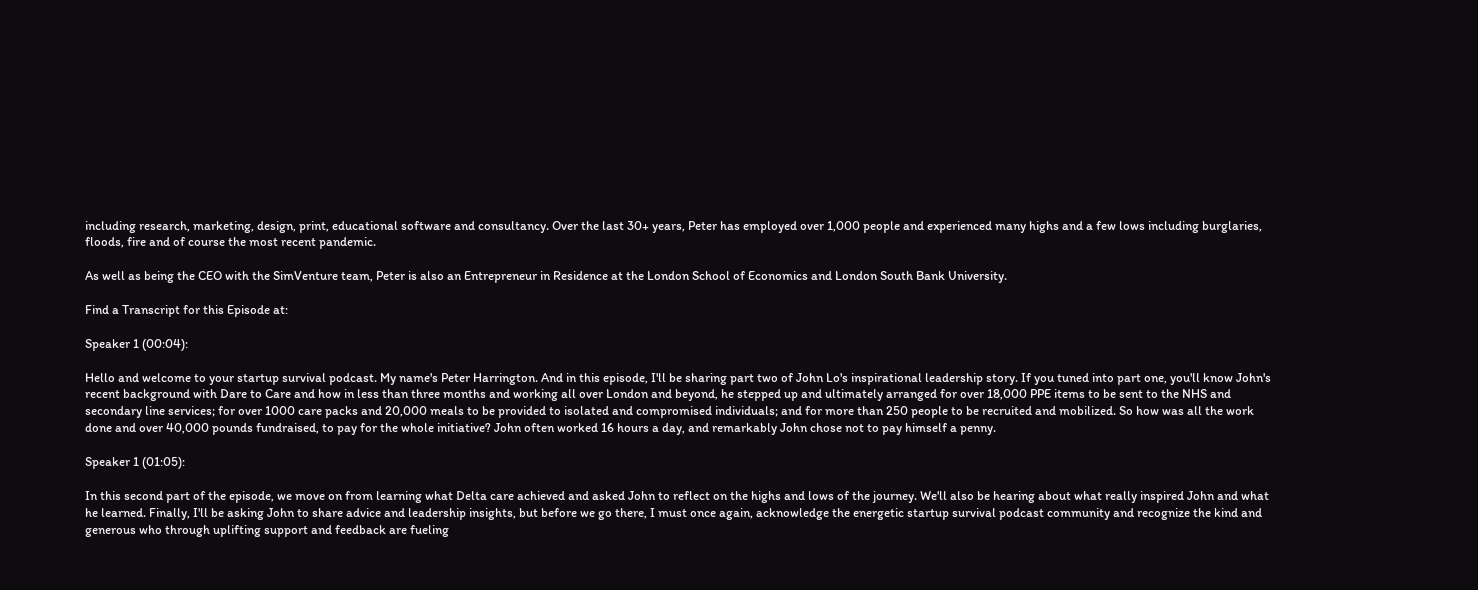including research, marketing, design, print, educational software and consultancy. Over the last 30+ years, Peter has employed over 1,000 people and experienced many highs and a few lows including burglaries, floods, fire and of course the most recent pandemic.

As well as being the CEO with the SimVenture team, Peter is also an Entrepreneur in Residence at the London School of Economics and London South Bank University.

Find a Transcript for this Episode at:

Speaker 1 (00:04):

Hello and welcome to your startup survival podcast. My name's Peter Harrington. And in this episode, I'll be sharing part two of John Lo's inspirational leadership story. If you tuned into part one, you'll know John's recent background with Dare to Care and how in less than three months and working all over London and beyond, he stepped up and ultimately arranged for over 18,000 PPE items to be sent to the NHS and secondary line services; for over 1000 care packs and 20,000 meals to be provided to isolated and compromised individuals; and for more than 250 people to be recruited and mobilized. So how was all the work done and over 40,000 pounds fundraised, to pay for the whole initiative? John often worked 16 hours a day, and remarkably John chose not to pay himself a penny.

Speaker 1 (01:05):

In this second part of the episode, we move on from learning what Delta care achieved and asked John to reflect on the highs and lows of the journey. We'll also be hearing about what really inspired John and what he learned. Finally, I'll be asking John to share advice and leadership insights, but before we go there, I must once again, acknowledge the energetic startup survival podcast community and recognize the kind and generous who through uplifting support and feedback are fueling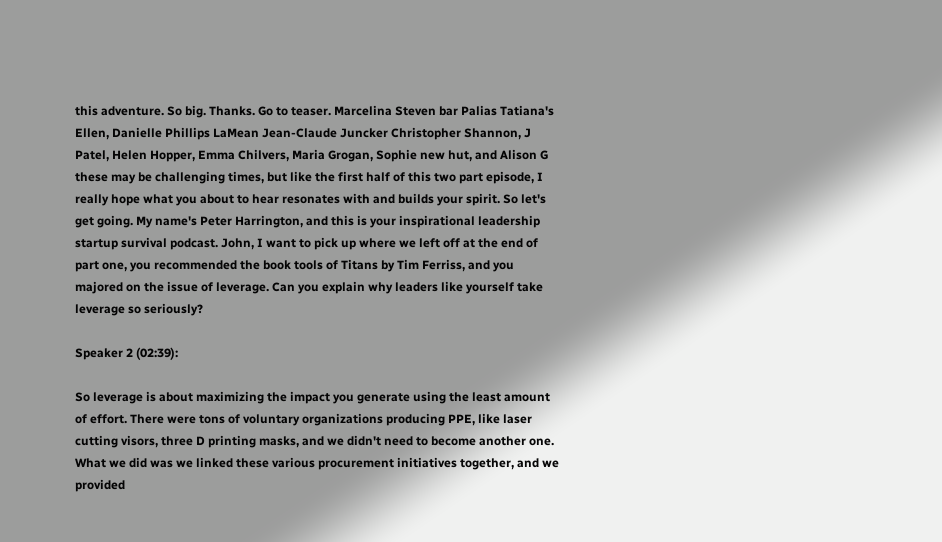this adventure. So big. Thanks. Go to teaser. Marcelina Steven bar Palias Tatiana's Ellen, Danielle Phillips LaMean Jean-Claude Juncker Christopher Shannon, J Patel, Helen Hopper, Emma Chilvers, Maria Grogan, Sophie new hut, and Alison G these may be challenging times, but like the first half of this two part episode, I really hope what you about to hear resonates with and builds your spirit. So let's get going. My name's Peter Harrington, and this is your inspirational leadership startup survival podcast. John, I want to pick up where we left off at the end of part one, you recommended the book tools of Titans by Tim Ferriss, and you majored on the issue of leverage. Can you explain why leaders like yourself take leverage so seriously?

Speaker 2 (02:39):

So leverage is about maximizing the impact you generate using the least amount of effort. There were tons of voluntary organizations producing PPE, like laser cutting visors, three D printing masks, and we didn't need to become another one. What we did was we linked these various procurement initiatives together, and we provided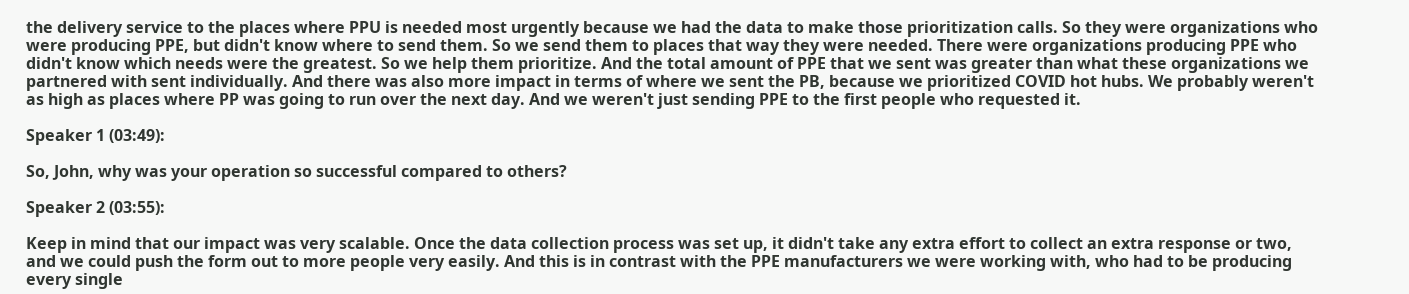the delivery service to the places where PPU is needed most urgently because we had the data to make those prioritization calls. So they were organizations who were producing PPE, but didn't know where to send them. So we send them to places that way they were needed. There were organizations producing PPE who didn't know which needs were the greatest. So we help them prioritize. And the total amount of PPE that we sent was greater than what these organizations we partnered with sent individually. And there was also more impact in terms of where we sent the PB, because we prioritized COVID hot hubs. We probably weren't as high as places where PP was going to run over the next day. And we weren't just sending PPE to the first people who requested it.

Speaker 1 (03:49):

So, John, why was your operation so successful compared to others?

Speaker 2 (03:55):

Keep in mind that our impact was very scalable. Once the data collection process was set up, it didn't take any extra effort to collect an extra response or two, and we could push the form out to more people very easily. And this is in contrast with the PPE manufacturers we were working with, who had to be producing every single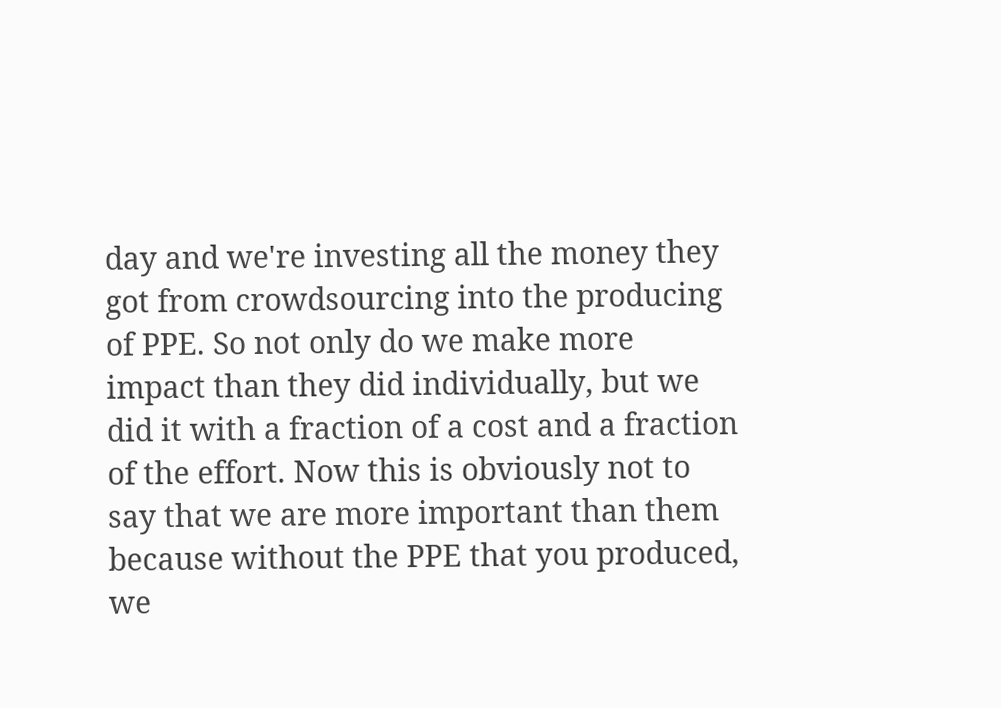day and we're investing all the money they got from crowdsourcing into the producing of PPE. So not only do we make more impact than they did individually, but we did it with a fraction of a cost and a fraction of the effort. Now this is obviously not to say that we are more important than them because without the PPE that you produced, we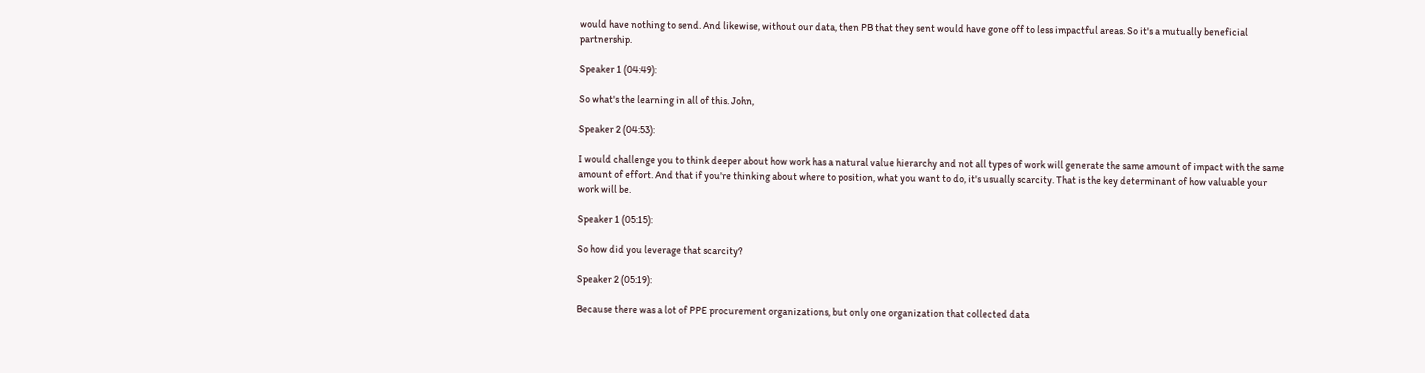would have nothing to send. And likewise, without our data, then PB that they sent would have gone off to less impactful areas. So it's a mutually beneficial partnership.

Speaker 1 (04:49):

So what's the learning in all of this. John,

Speaker 2 (04:53):

I would challenge you to think deeper about how work has a natural value hierarchy and not all types of work will generate the same amount of impact with the same amount of effort. And that if you're thinking about where to position, what you want to do, it's usually scarcity. That is the key determinant of how valuable your work will be.

Speaker 1 (05:15):

So how did you leverage that scarcity?

Speaker 2 (05:19):

Because there was a lot of PPE procurement organizations, but only one organization that collected data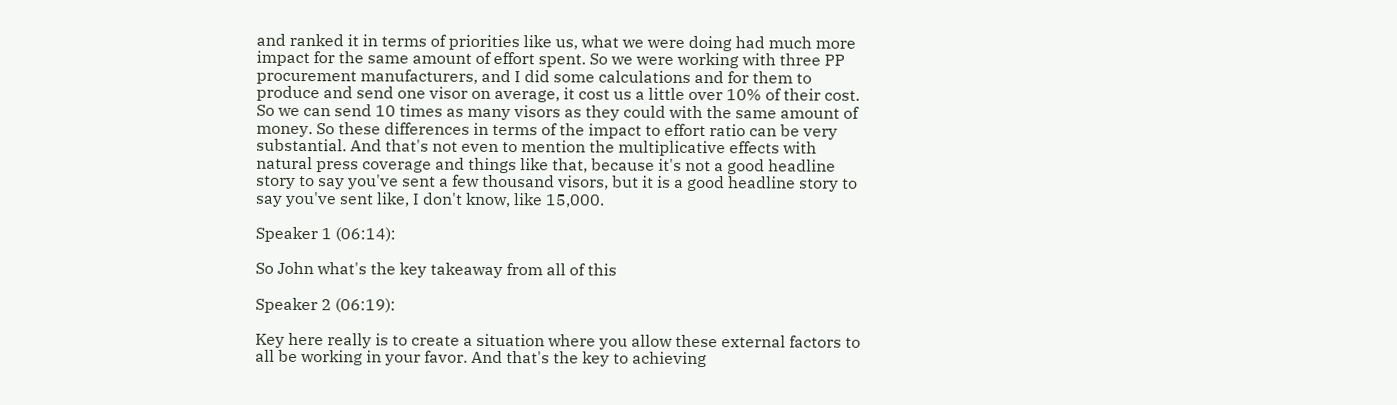and ranked it in terms of priorities like us, what we were doing had much more impact for the same amount of effort spent. So we were working with three PP procurement manufacturers, and I did some calculations and for them to produce and send one visor on average, it cost us a little over 10% of their cost. So we can send 10 times as many visors as they could with the same amount of money. So these differences in terms of the impact to effort ratio can be very substantial. And that's not even to mention the multiplicative effects with natural press coverage and things like that, because it's not a good headline story to say you've sent a few thousand visors, but it is a good headline story to say you've sent like, I don't know, like 15,000.

Speaker 1 (06:14):

So John what's the key takeaway from all of this

Speaker 2 (06:19):

Key here really is to create a situation where you allow these external factors to all be working in your favor. And that's the key to achieving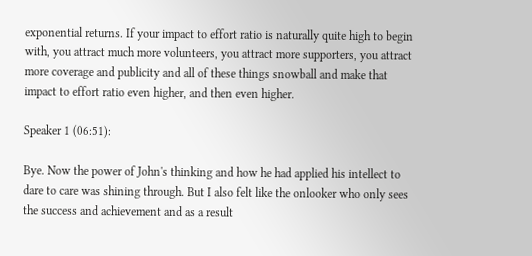exponential returns. If your impact to effort ratio is naturally quite high to begin with, you attract much more volunteers, you attract more supporters, you attract more coverage and publicity and all of these things snowball and make that impact to effort ratio even higher, and then even higher.

Speaker 1 (06:51):

Bye. Now the power of John's thinking and how he had applied his intellect to dare to care was shining through. But I also felt like the onlooker who only sees the success and achievement and as a result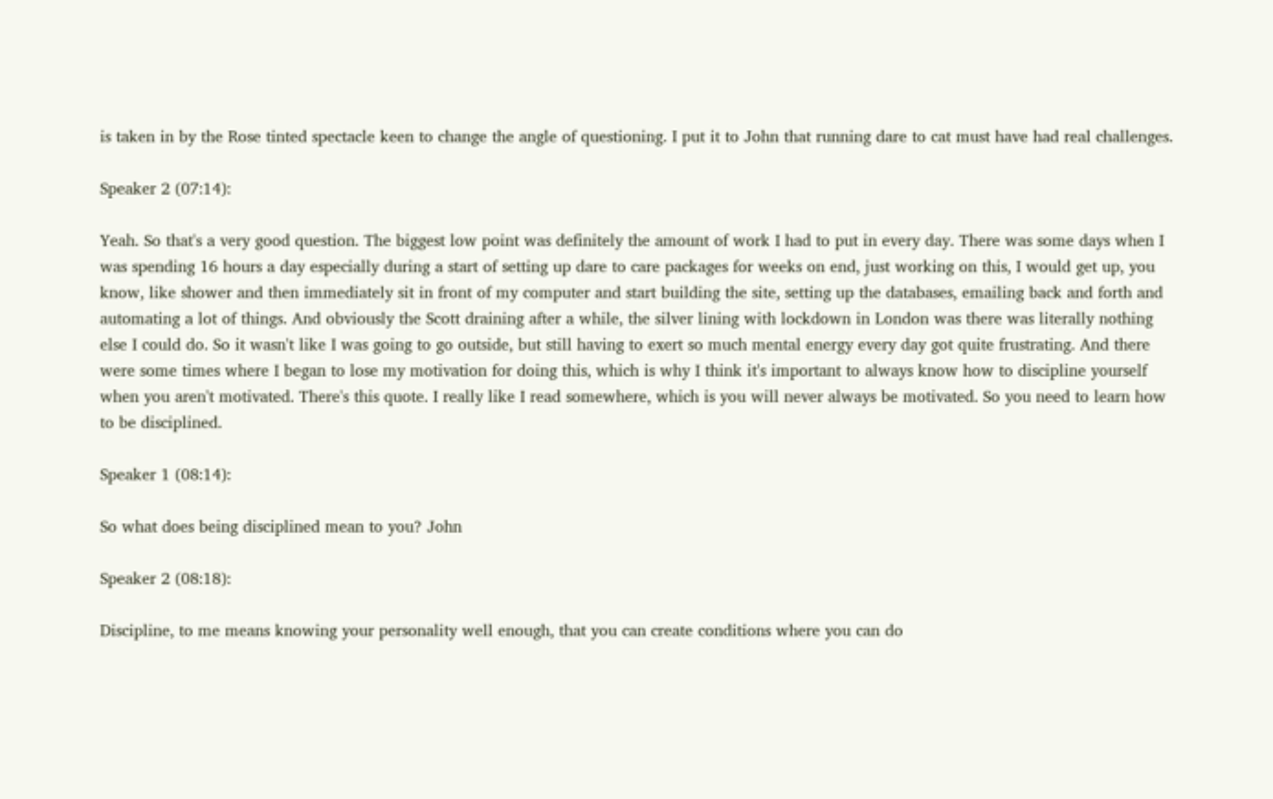is taken in by the Rose tinted spectacle keen to change the angle of questioning. I put it to John that running dare to cat must have had real challenges.

Speaker 2 (07:14):

Yeah. So that's a very good question. The biggest low point was definitely the amount of work I had to put in every day. There was some days when I was spending 16 hours a day especially during a start of setting up dare to care packages for weeks on end, just working on this, I would get up, you know, like shower and then immediately sit in front of my computer and start building the site, setting up the databases, emailing back and forth and automating a lot of things. And obviously the Scott draining after a while, the silver lining with lockdown in London was there was literally nothing else I could do. So it wasn't like I was going to go outside, but still having to exert so much mental energy every day got quite frustrating. And there were some times where I began to lose my motivation for doing this, which is why I think it's important to always know how to discipline yourself when you aren't motivated. There's this quote. I really like I read somewhere, which is you will never always be motivated. So you need to learn how to be disciplined.

Speaker 1 (08:14):

So what does being disciplined mean to you? John

Speaker 2 (08:18):

Discipline, to me means knowing your personality well enough, that you can create conditions where you can do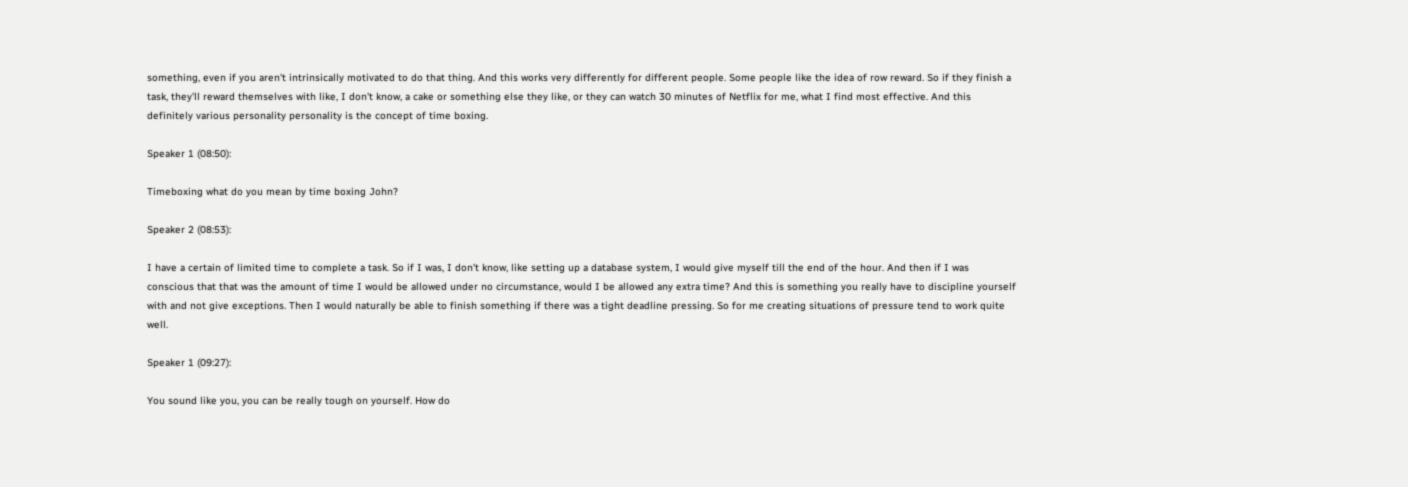something, even if you aren't intrinsically motivated to do that thing. And this works very differently for different people. Some people like the idea of row reward. So if they finish a task, they'll reward themselves with like, I don't know, a cake or something else they like, or they can watch 30 minutes of Netflix for me, what I find most effective. And this definitely various personality personality is the concept of time boxing.

Speaker 1 (08:50):

Timeboxing what do you mean by time boxing John?

Speaker 2 (08:53):

I have a certain of limited time to complete a task. So if I was, I don't know, like setting up a database system, I would give myself till the end of the hour. And then if I was conscious that that was the amount of time I would be allowed under no circumstance, would I be allowed any extra time? And this is something you really have to discipline yourself with and not give exceptions. Then I would naturally be able to finish something if there was a tight deadline pressing. So for me creating situations of pressure tend to work quite well.

Speaker 1 (09:27):

You sound like you, you can be really tough on yourself. How do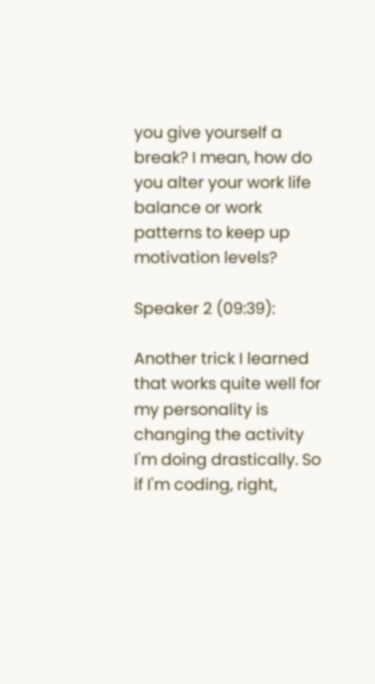you give yourself a break? I mean, how do you alter your work life balance or work patterns to keep up motivation levels?

Speaker 2 (09:39):

Another trick I learned that works quite well for my personality is changing the activity I'm doing drastically. So if I'm coding, right,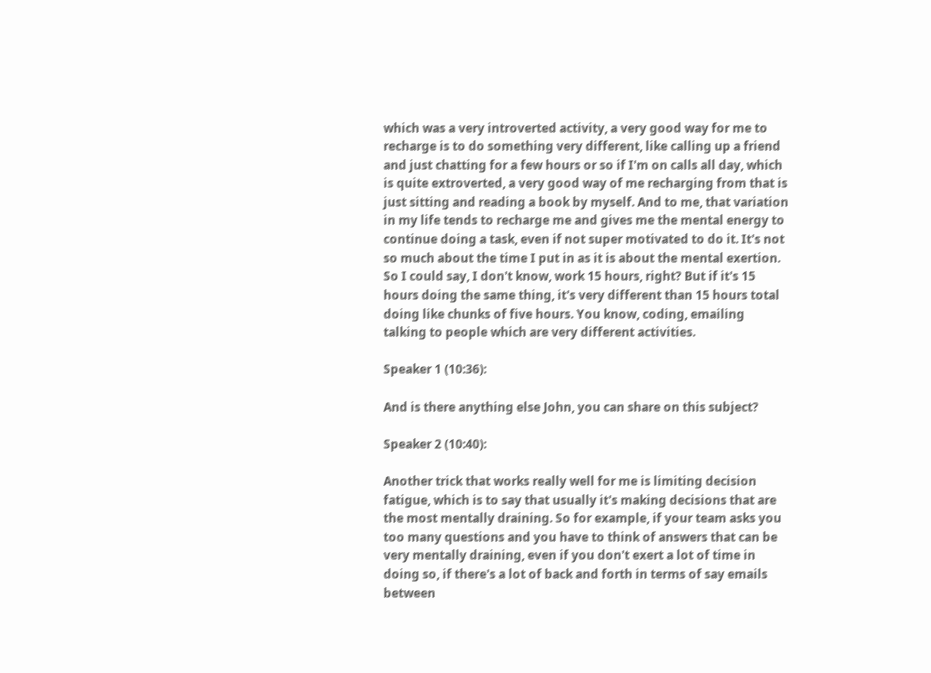which was a very introverted activity, a very good way for me to recharge is to do something very different, like calling up a friend and just chatting for a few hours or so if I'm on calls all day, which is quite extroverted, a very good way of me recharging from that is just sitting and reading a book by myself. And to me, that variation in my life tends to recharge me and gives me the mental energy to continue doing a task, even if not super motivated to do it. It's not so much about the time I put in as it is about the mental exertion. So I could say, I don't know, work 15 hours, right? But if it's 15 hours doing the same thing, it's very different than 15 hours total doing like chunks of five hours. You know, coding, emailing talking to people which are very different activities.

Speaker 1 (10:36):

And is there anything else John, you can share on this subject?

Speaker 2 (10:40):

Another trick that works really well for me is limiting decision fatigue, which is to say that usually it's making decisions that are the most mentally draining. So for example, if your team asks you too many questions and you have to think of answers that can be very mentally draining, even if you don't exert a lot of time in doing so, if there's a lot of back and forth in terms of say emails between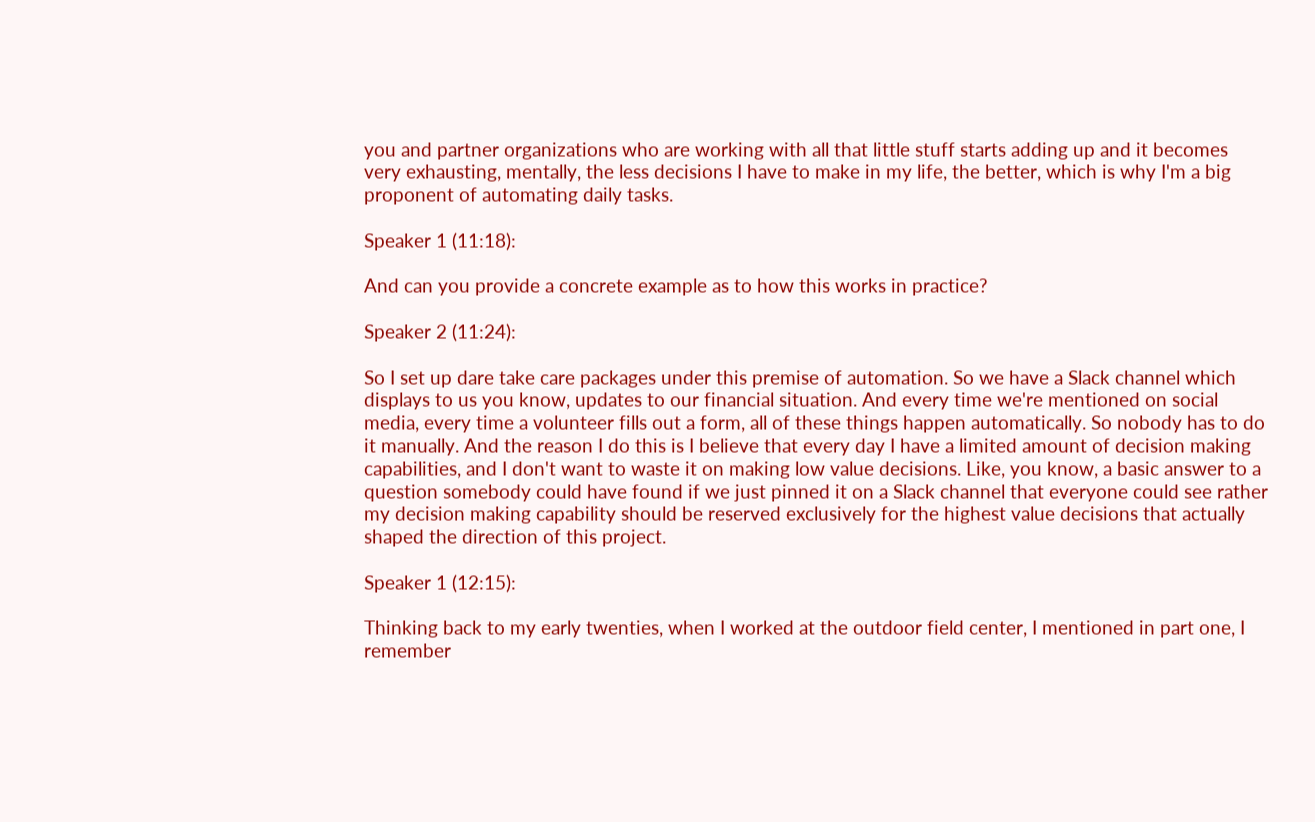you and partner organizations who are working with all that little stuff starts adding up and it becomes very exhausting, mentally, the less decisions I have to make in my life, the better, which is why I'm a big proponent of automating daily tasks.

Speaker 1 (11:18):

And can you provide a concrete example as to how this works in practice?

Speaker 2 (11:24):

So I set up dare take care packages under this premise of automation. So we have a Slack channel which displays to us you know, updates to our financial situation. And every time we're mentioned on social media, every time a volunteer fills out a form, all of these things happen automatically. So nobody has to do it manually. And the reason I do this is I believe that every day I have a limited amount of decision making capabilities, and I don't want to waste it on making low value decisions. Like, you know, a basic answer to a question somebody could have found if we just pinned it on a Slack channel that everyone could see rather my decision making capability should be reserved exclusively for the highest value decisions that actually shaped the direction of this project.

Speaker 1 (12:15):

Thinking back to my early twenties, when I worked at the outdoor field center, I mentioned in part one, I remember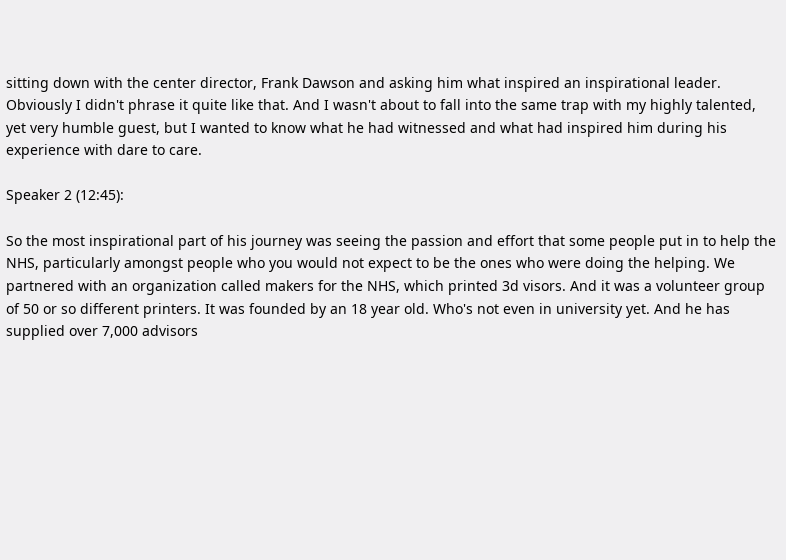sitting down with the center director, Frank Dawson and asking him what inspired an inspirational leader. Obviously I didn't phrase it quite like that. And I wasn't about to fall into the same trap with my highly talented, yet very humble guest, but I wanted to know what he had witnessed and what had inspired him during his experience with dare to care.

Speaker 2 (12:45):

So the most inspirational part of his journey was seeing the passion and effort that some people put in to help the NHS, particularly amongst people who you would not expect to be the ones who were doing the helping. We partnered with an organization called makers for the NHS, which printed 3d visors. And it was a volunteer group of 50 or so different printers. It was founded by an 18 year old. Who's not even in university yet. And he has supplied over 7,000 advisors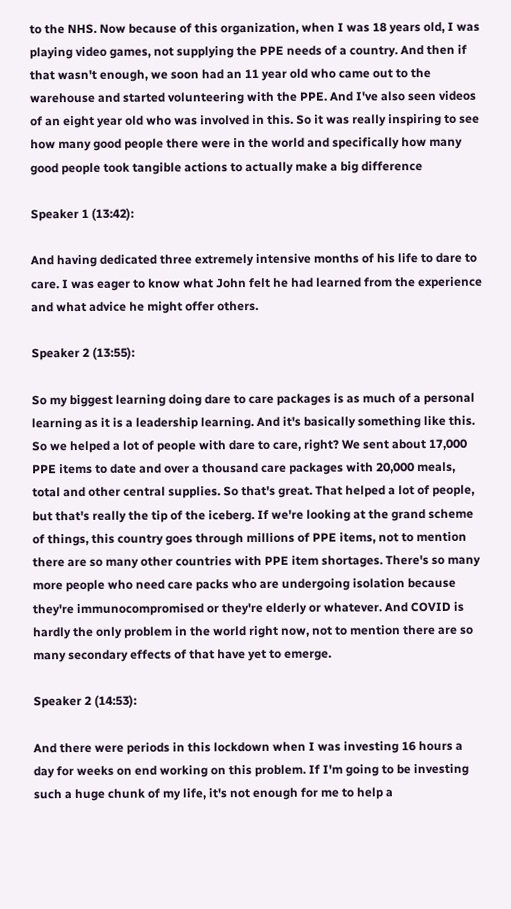to the NHS. Now because of this organization, when I was 18 years old, I was playing video games, not supplying the PPE needs of a country. And then if that wasn't enough, we soon had an 11 year old who came out to the warehouse and started volunteering with the PPE. And I've also seen videos of an eight year old who was involved in this. So it was really inspiring to see how many good people there were in the world and specifically how many good people took tangible actions to actually make a big difference

Speaker 1 (13:42):

And having dedicated three extremely intensive months of his life to dare to care. I was eager to know what John felt he had learned from the experience and what advice he might offer others.

Speaker 2 (13:55):

So my biggest learning doing dare to care packages is as much of a personal learning as it is a leadership learning. And it's basically something like this. So we helped a lot of people with dare to care, right? We sent about 17,000 PPE items to date and over a thousand care packages with 20,000 meals, total and other central supplies. So that's great. That helped a lot of people, but that's really the tip of the iceberg. If we're looking at the grand scheme of things, this country goes through millions of PPE items, not to mention there are so many other countries with PPE item shortages. There's so many more people who need care packs who are undergoing isolation because they're immunocompromised or they're elderly or whatever. And COVID is hardly the only problem in the world right now, not to mention there are so many secondary effects of that have yet to emerge.

Speaker 2 (14:53):

And there were periods in this lockdown when I was investing 16 hours a day for weeks on end working on this problem. If I'm going to be investing such a huge chunk of my life, it's not enough for me to help a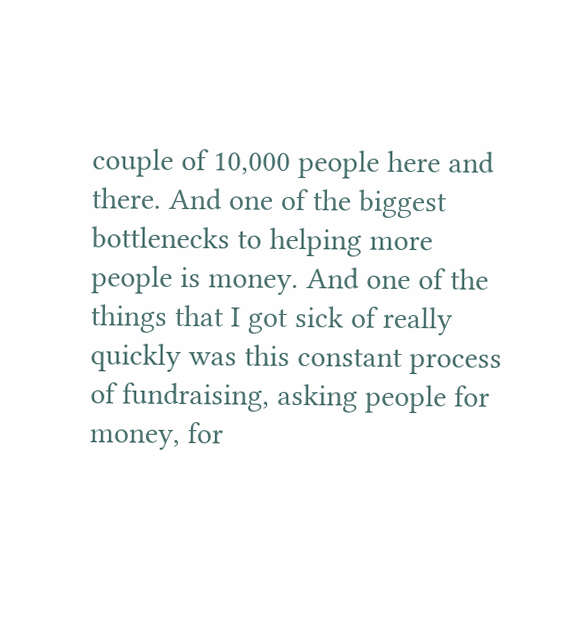couple of 10,000 people here and there. And one of the biggest bottlenecks to helping more people is money. And one of the things that I got sick of really quickly was this constant process of fundraising, asking people for money, for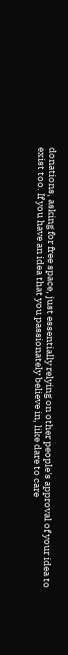donations, asking for free space, just essentially relying on other people's approval of your idea to exist too. If you have an idea that you passionately believe in, like dare to care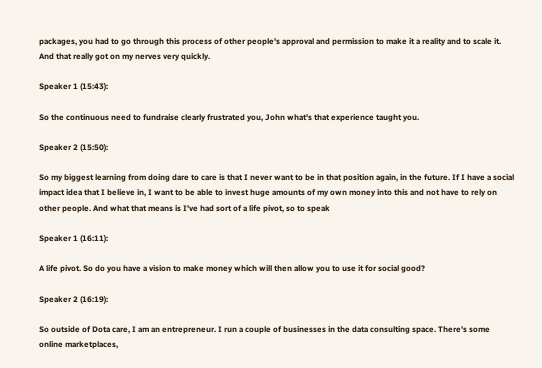packages, you had to go through this process of other people's approval and permission to make it a reality and to scale it. And that really got on my nerves very quickly.

Speaker 1 (15:43):

So the continuous need to fundraise clearly frustrated you, John what's that experience taught you.

Speaker 2 (15:50):

So my biggest learning from doing dare to care is that I never want to be in that position again, in the future. If I have a social impact idea that I believe in, I want to be able to invest huge amounts of my own money into this and not have to rely on other people. And what that means is I've had sort of a life pivot, so to speak

Speaker 1 (16:11):

A life pivot. So do you have a vision to make money which will then allow you to use it for social good?

Speaker 2 (16:19):

So outside of Dota care, I am an entrepreneur. I run a couple of businesses in the data consulting space. There's some online marketplaces,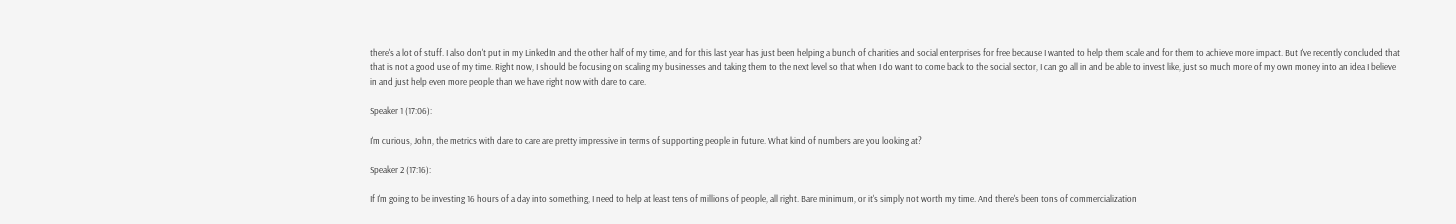there's a lot of stuff. I also don't put in my LinkedIn and the other half of my time, and for this last year has just been helping a bunch of charities and social enterprises for free because I wanted to help them scale and for them to achieve more impact. But I've recently concluded that that is not a good use of my time. Right now, I should be focusing on scaling my businesses and taking them to the next level so that when I do want to come back to the social sector, I can go all in and be able to invest like, just so much more of my own money into an idea I believe in and just help even more people than we have right now with dare to care.

Speaker 1 (17:06):

I'm curious, John, the metrics with dare to care are pretty impressive in terms of supporting people in future. What kind of numbers are you looking at?

Speaker 2 (17:16):

If I'm going to be investing 16 hours of a day into something, I need to help at least tens of millions of people, all right. Bare minimum, or it's simply not worth my time. And there's been tons of commercialization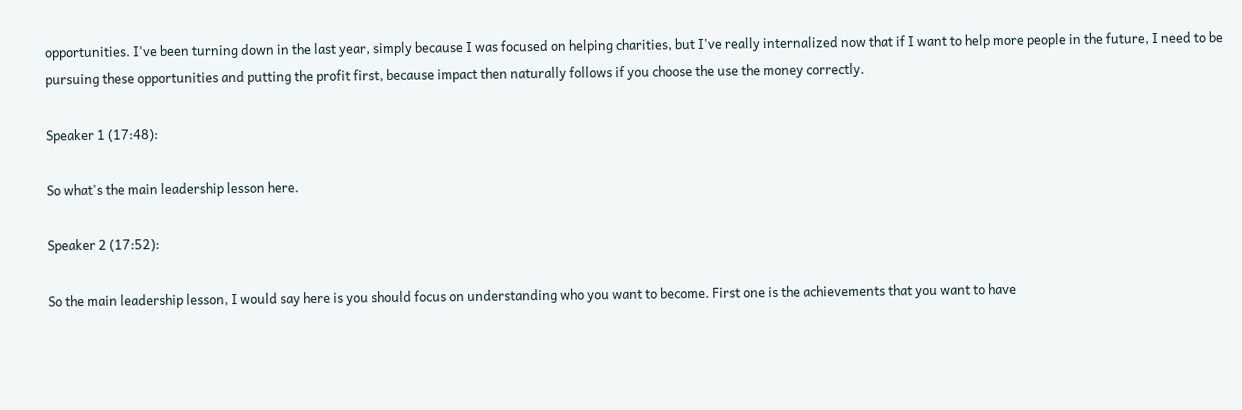opportunities. I've been turning down in the last year, simply because I was focused on helping charities, but I've really internalized now that if I want to help more people in the future, I need to be pursuing these opportunities and putting the profit first, because impact then naturally follows if you choose the use the money correctly.

Speaker 1 (17:48):

So what's the main leadership lesson here.

Speaker 2 (17:52):

So the main leadership lesson, I would say here is you should focus on understanding who you want to become. First one is the achievements that you want to have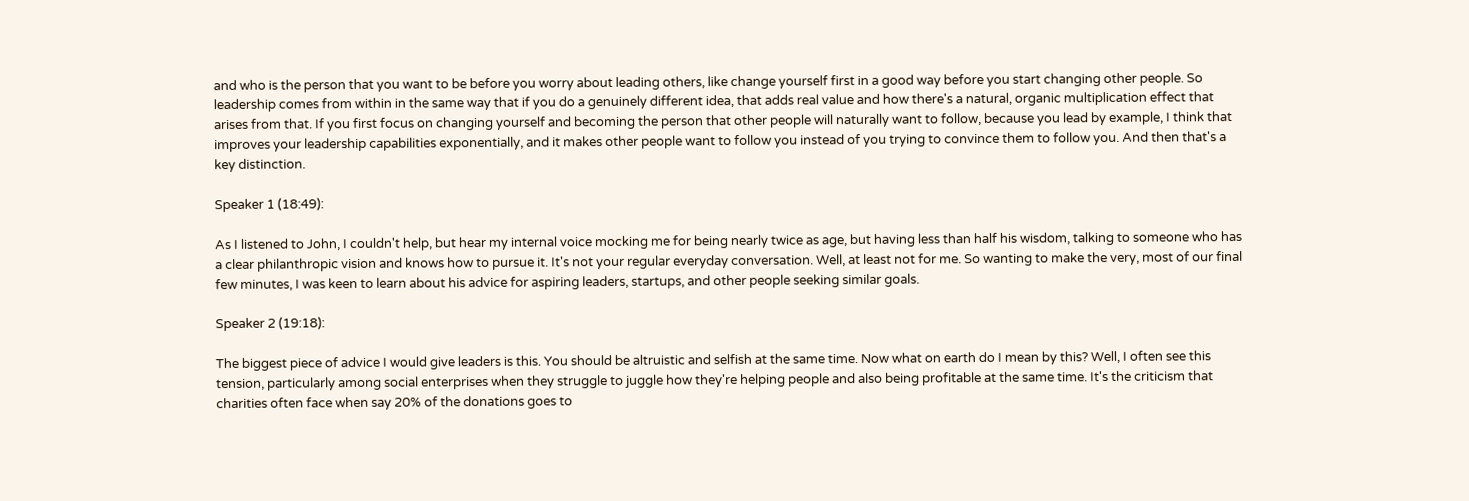and who is the person that you want to be before you worry about leading others, like change yourself first in a good way before you start changing other people. So leadership comes from within in the same way that if you do a genuinely different idea, that adds real value and how there's a natural, organic multiplication effect that arises from that. If you first focus on changing yourself and becoming the person that other people will naturally want to follow, because you lead by example, I think that improves your leadership capabilities exponentially, and it makes other people want to follow you instead of you trying to convince them to follow you. And then that's a key distinction.

Speaker 1 (18:49):

As I listened to John, I couldn't help, but hear my internal voice mocking me for being nearly twice as age, but having less than half his wisdom, talking to someone who has a clear philanthropic vision and knows how to pursue it. It's not your regular everyday conversation. Well, at least not for me. So wanting to make the very, most of our final few minutes, I was keen to learn about his advice for aspiring leaders, startups, and other people seeking similar goals.

Speaker 2 (19:18):

The biggest piece of advice I would give leaders is this. You should be altruistic and selfish at the same time. Now what on earth do I mean by this? Well, I often see this tension, particularly among social enterprises when they struggle to juggle how they're helping people and also being profitable at the same time. It's the criticism that charities often face when say 20% of the donations goes to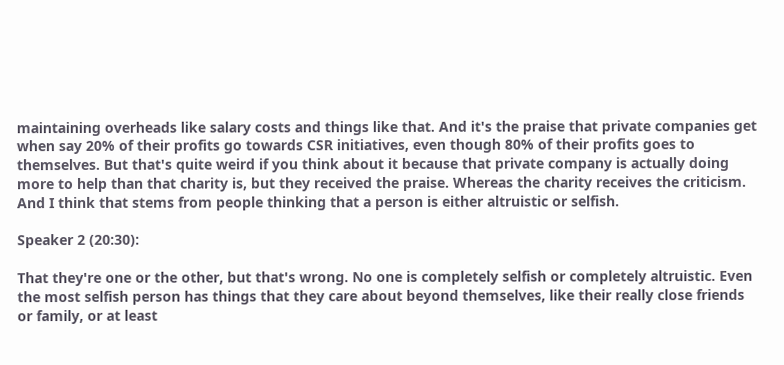maintaining overheads like salary costs and things like that. And it's the praise that private companies get when say 20% of their profits go towards CSR initiatives, even though 80% of their profits goes to themselves. But that's quite weird if you think about it because that private company is actually doing more to help than that charity is, but they received the praise. Whereas the charity receives the criticism. And I think that stems from people thinking that a person is either altruistic or selfish.

Speaker 2 (20:30):

That they're one or the other, but that's wrong. No one is completely selfish or completely altruistic. Even the most selfish person has things that they care about beyond themselves, like their really close friends or family, or at least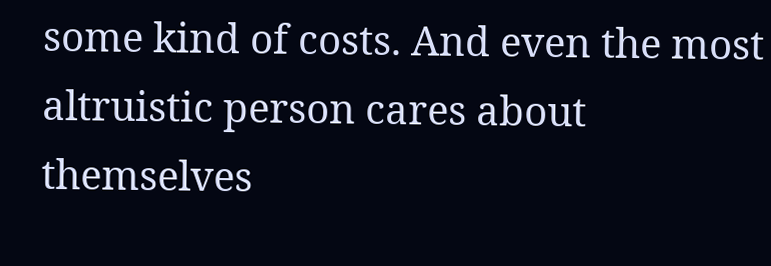some kind of costs. And even the most altruistic person cares about themselves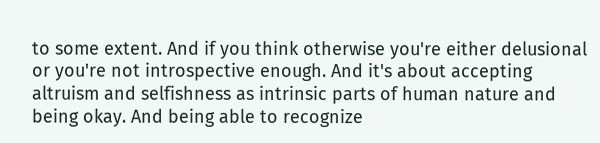to some extent. And if you think otherwise you're either delusional or you're not introspective enough. And it's about accepting altruism and selfishness as intrinsic parts of human nature and being okay. And being able to recognize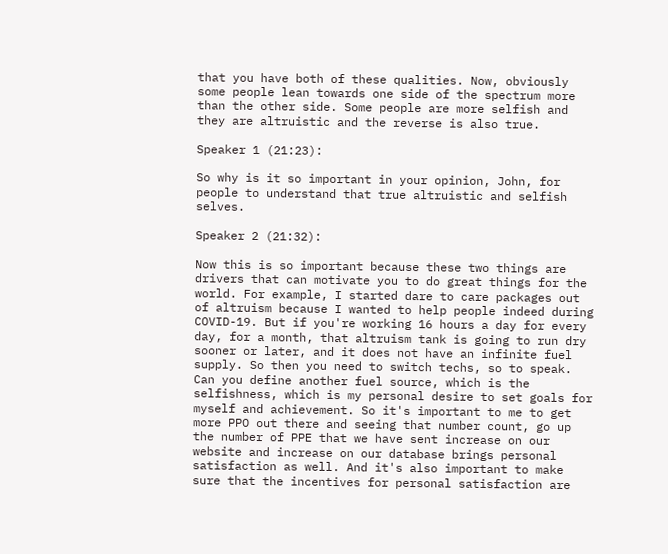that you have both of these qualities. Now, obviously some people lean towards one side of the spectrum more than the other side. Some people are more selfish and they are altruistic and the reverse is also true.

Speaker 1 (21:23):

So why is it so important in your opinion, John, for people to understand that true altruistic and selfish selves.

Speaker 2 (21:32):

Now this is so important because these two things are drivers that can motivate you to do great things for the world. For example, I started dare to care packages out of altruism because I wanted to help people indeed during COVID-19. But if you're working 16 hours a day for every day, for a month, that altruism tank is going to run dry sooner or later, and it does not have an infinite fuel supply. So then you need to switch techs, so to speak. Can you define another fuel source, which is the selfishness, which is my personal desire to set goals for myself and achievement. So it's important to me to get more PPO out there and seeing that number count, go up the number of PPE that we have sent increase on our website and increase on our database brings personal satisfaction as well. And it's also important to make sure that the incentives for personal satisfaction are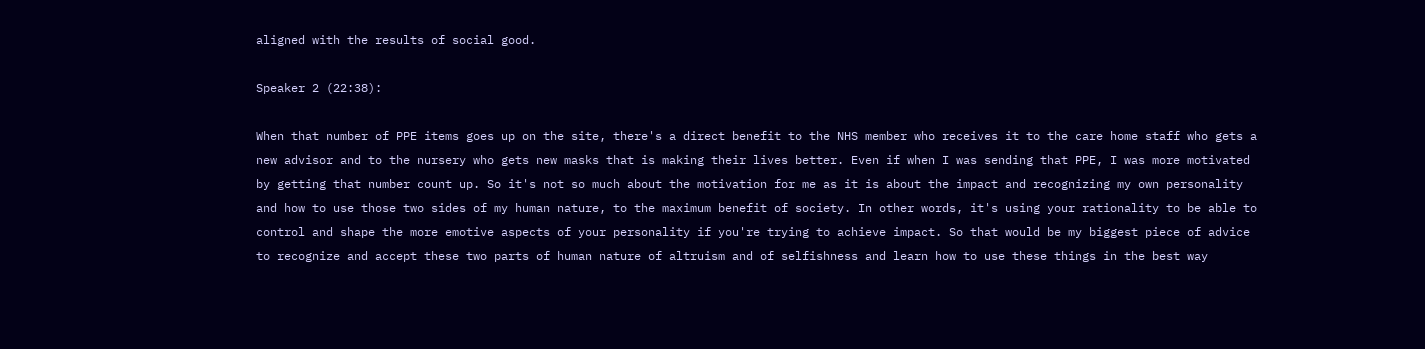aligned with the results of social good.

Speaker 2 (22:38):

When that number of PPE items goes up on the site, there's a direct benefit to the NHS member who receives it to the care home staff who gets a new advisor and to the nursery who gets new masks that is making their lives better. Even if when I was sending that PPE, I was more motivated by getting that number count up. So it's not so much about the motivation for me as it is about the impact and recognizing my own personality and how to use those two sides of my human nature, to the maximum benefit of society. In other words, it's using your rationality to be able to control and shape the more emotive aspects of your personality if you're trying to achieve impact. So that would be my biggest piece of advice to recognize and accept these two parts of human nature of altruism and of selfishness and learn how to use these things in the best way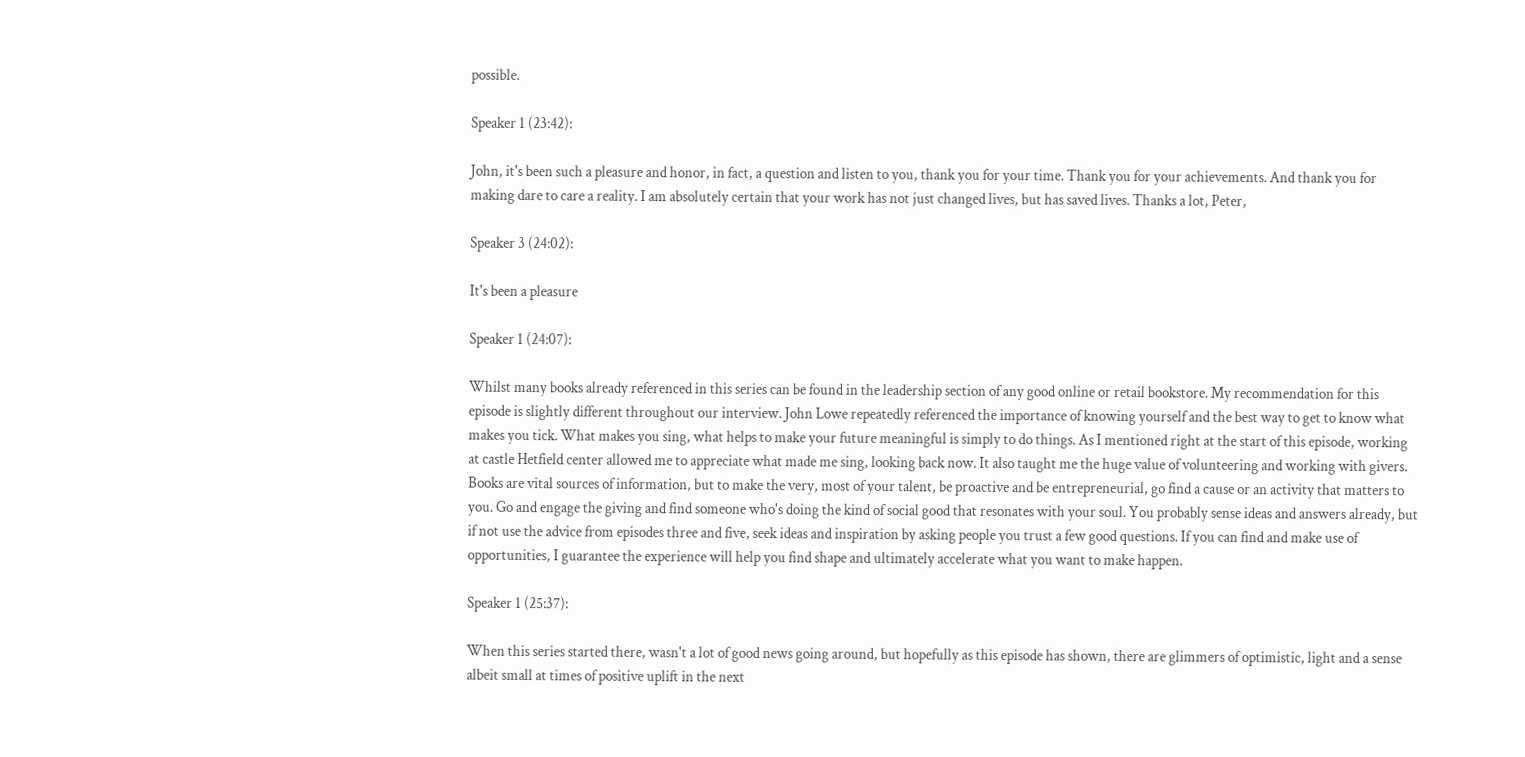possible.

Speaker 1 (23:42):

John, it's been such a pleasure and honor, in fact, a question and listen to you, thank you for your time. Thank you for your achievements. And thank you for making dare to care a reality. I am absolutely certain that your work has not just changed lives, but has saved lives. Thanks a lot, Peter,

Speaker 3 (24:02):

It's been a pleasure

Speaker 1 (24:07):

Whilst many books already referenced in this series can be found in the leadership section of any good online or retail bookstore. My recommendation for this episode is slightly different throughout our interview. John Lowe repeatedly referenced the importance of knowing yourself and the best way to get to know what makes you tick. What makes you sing, what helps to make your future meaningful is simply to do things. As I mentioned right at the start of this episode, working at castle Hetfield center allowed me to appreciate what made me sing, looking back now. It also taught me the huge value of volunteering and working with givers. Books are vital sources of information, but to make the very, most of your talent, be proactive and be entrepreneurial, go find a cause or an activity that matters to you. Go and engage the giving and find someone who's doing the kind of social good that resonates with your soul. You probably sense ideas and answers already, but if not use the advice from episodes three and five, seek ideas and inspiration by asking people you trust a few good questions. If you can find and make use of opportunities, I guarantee the experience will help you find shape and ultimately accelerate what you want to make happen.

Speaker 1 (25:37):

When this series started there, wasn't a lot of good news going around, but hopefully as this episode has shown, there are glimmers of optimistic, light and a sense albeit small at times of positive uplift in the next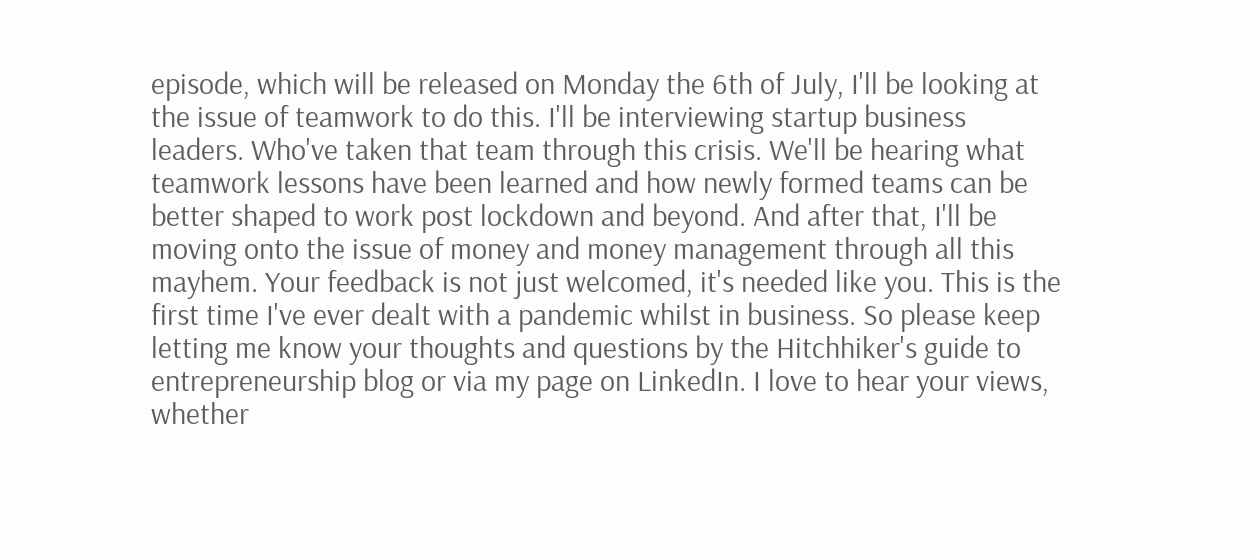episode, which will be released on Monday the 6th of July, I'll be looking at the issue of teamwork to do this. I'll be interviewing startup business leaders. Who've taken that team through this crisis. We'll be hearing what teamwork lessons have been learned and how newly formed teams can be better shaped to work post lockdown and beyond. And after that, I'll be moving onto the issue of money and money management through all this mayhem. Your feedback is not just welcomed, it's needed like you. This is the first time I've ever dealt with a pandemic whilst in business. So please keep letting me know your thoughts and questions by the Hitchhiker's guide to entrepreneurship blog or via my page on LinkedIn. I love to hear your views, whether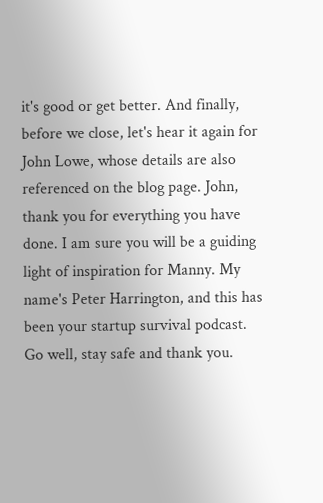it's good or get better. And finally, before we close, let's hear it again for John Lowe, whose details are also referenced on the blog page. John, thank you for everything you have done. I am sure you will be a guiding light of inspiration for Manny. My name's Peter Harrington, and this has been your startup survival podcast. Go well, stay safe and thank you.